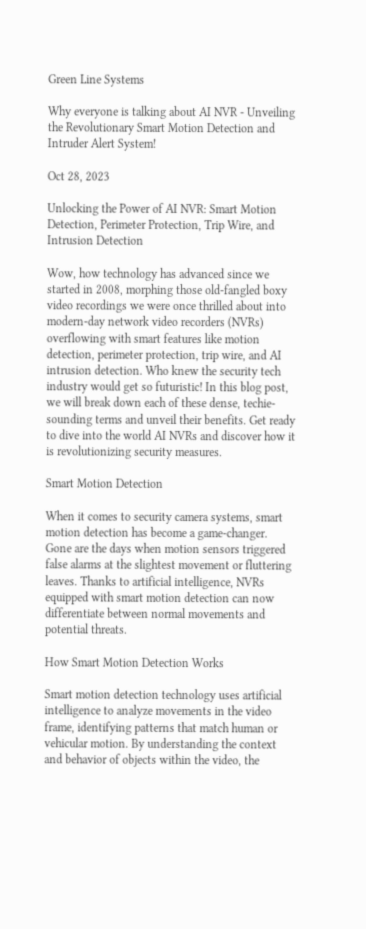Green Line Systems

Why everyone is talking about AI NVR - Unveiling the Revolutionary Smart Motion Detection and Intruder Alert System!

Oct 28, 2023

Unlocking the Power of AI NVR: Smart Motion Detection, Perimeter Protection, Trip Wire, and Intrusion Detection

Wow, how technology has advanced since we started in 2008, morphing those old-fangled boxy video recordings we were once thrilled about into modern-day network video recorders (NVRs) overflowing with smart features like motion detection, perimeter protection, trip wire, and AI intrusion detection. Who knew the security tech industry would get so futuristic! In this blog post, we will break down each of these dense, techie-sounding terms and unveil their benefits. Get ready to dive into the world AI NVRs and discover how it is revolutionizing security measures.

Smart Motion Detection

When it comes to security camera systems, smart motion detection has become a game-changer. Gone are the days when motion sensors triggered false alarms at the slightest movement or fluttering leaves. Thanks to artificial intelligence, NVRs equipped with smart motion detection can now differentiate between normal movements and potential threats.

How Smart Motion Detection Works

Smart motion detection technology uses artificial intelligence to analyze movements in the video frame, identifying patterns that match human or vehicular motion. By understanding the context and behavior of objects within the video, the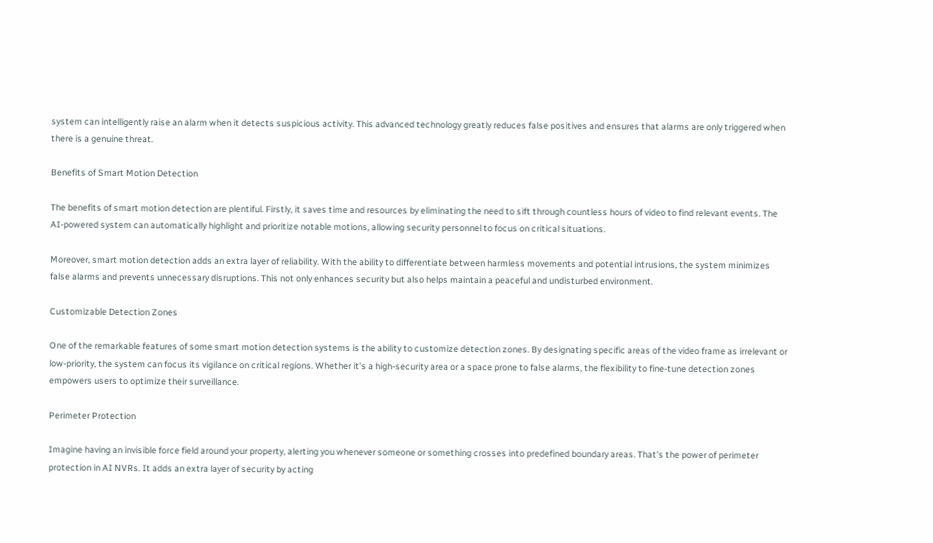system can intelligently raise an alarm when it detects suspicious activity. This advanced technology greatly reduces false positives and ensures that alarms are only triggered when there is a genuine threat.

Benefits of Smart Motion Detection

The benefits of smart motion detection are plentiful. Firstly, it saves time and resources by eliminating the need to sift through countless hours of video to find relevant events. The AI-powered system can automatically highlight and prioritize notable motions, allowing security personnel to focus on critical situations.

Moreover, smart motion detection adds an extra layer of reliability. With the ability to differentiate between harmless movements and potential intrusions, the system minimizes false alarms and prevents unnecessary disruptions. This not only enhances security but also helps maintain a peaceful and undisturbed environment.

Customizable Detection Zones

One of the remarkable features of some smart motion detection systems is the ability to customize detection zones. By designating specific areas of the video frame as irrelevant or low-priority, the system can focus its vigilance on critical regions. Whether it's a high-security area or a space prone to false alarms, the flexibility to fine-tune detection zones empowers users to optimize their surveillance.

Perimeter Protection

Imagine having an invisible force field around your property, alerting you whenever someone or something crosses into predefined boundary areas. That's the power of perimeter protection in AI NVRs. It adds an extra layer of security by acting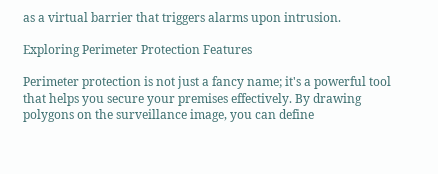as a virtual barrier that triggers alarms upon intrusion.

Exploring Perimeter Protection Features

Perimeter protection is not just a fancy name; it's a powerful tool that helps you secure your premises effectively. By drawing polygons on the surveillance image, you can define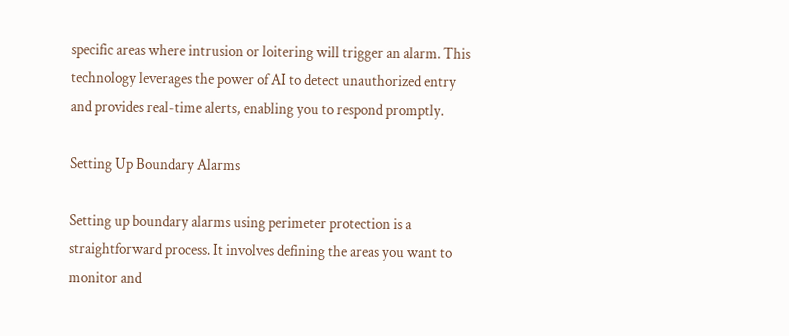specific areas where intrusion or loitering will trigger an alarm. This technology leverages the power of AI to detect unauthorized entry and provides real-time alerts, enabling you to respond promptly.

Setting Up Boundary Alarms

Setting up boundary alarms using perimeter protection is a straightforward process. It involves defining the areas you want to monitor and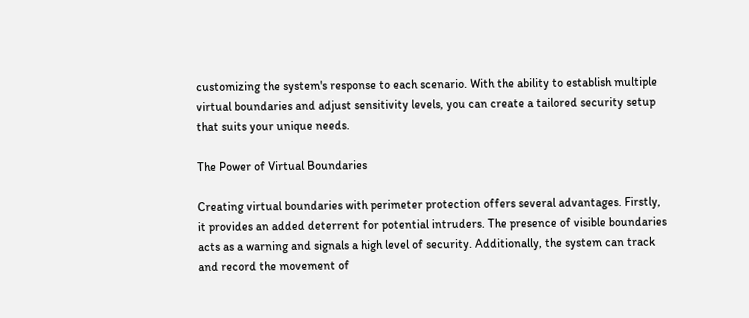customizing the system's response to each scenario. With the ability to establish multiple virtual boundaries and adjust sensitivity levels, you can create a tailored security setup that suits your unique needs.

The Power of Virtual Boundaries

Creating virtual boundaries with perimeter protection offers several advantages. Firstly, it provides an added deterrent for potential intruders. The presence of visible boundaries acts as a warning and signals a high level of security. Additionally, the system can track and record the movement of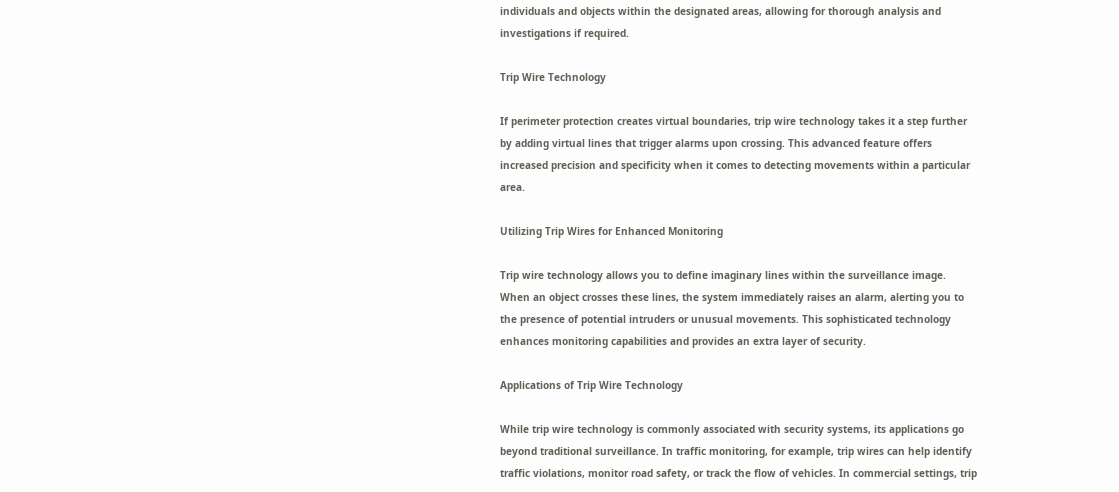individuals and objects within the designated areas, allowing for thorough analysis and investigations if required.

Trip Wire Technology

If perimeter protection creates virtual boundaries, trip wire technology takes it a step further by adding virtual lines that trigger alarms upon crossing. This advanced feature offers increased precision and specificity when it comes to detecting movements within a particular area.

Utilizing Trip Wires for Enhanced Monitoring

Trip wire technology allows you to define imaginary lines within the surveillance image. When an object crosses these lines, the system immediately raises an alarm, alerting you to the presence of potential intruders or unusual movements. This sophisticated technology enhances monitoring capabilities and provides an extra layer of security.

Applications of Trip Wire Technology

While trip wire technology is commonly associated with security systems, its applications go beyond traditional surveillance. In traffic monitoring, for example, trip wires can help identify traffic violations, monitor road safety, or track the flow of vehicles. In commercial settings, trip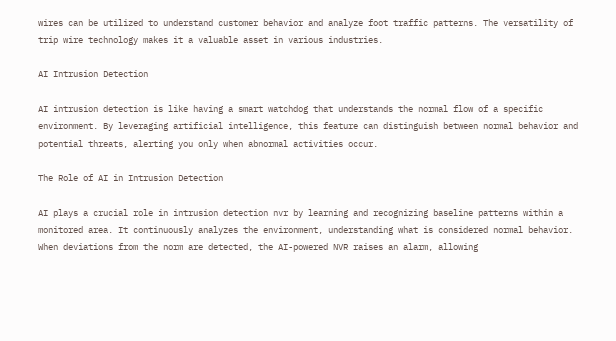wires can be utilized to understand customer behavior and analyze foot traffic patterns. The versatility of trip wire technology makes it a valuable asset in various industries.

AI Intrusion Detection

AI intrusion detection is like having a smart watchdog that understands the normal flow of a specific environment. By leveraging artificial intelligence, this feature can distinguish between normal behavior and potential threats, alerting you only when abnormal activities occur.

The Role of AI in Intrusion Detection

AI plays a crucial role in intrusion detection nvr by learning and recognizing baseline patterns within a monitored area. It continuously analyzes the environment, understanding what is considered normal behavior. When deviations from the norm are detected, the AI-powered NVR raises an alarm, allowing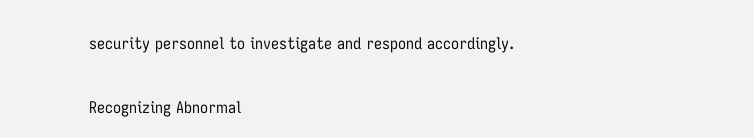security personnel to investigate and respond accordingly.

Recognizing Abnormal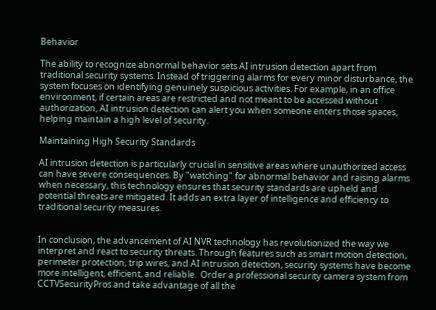Behavior

The ability to recognize abnormal behavior sets AI intrusion detection apart from traditional security systems. Instead of triggering alarms for every minor disturbance, the system focuses on identifying genuinely suspicious activities. For example, in an office environment, if certain areas are restricted and not meant to be accessed without authorization, AI intrusion detection can alert you when someone enters those spaces, helping maintain a high level of security.

Maintaining High Security Standards

AI intrusion detection is particularly crucial in sensitive areas where unauthorized access can have severe consequences. By "watching" for abnormal behavior and raising alarms when necessary, this technology ensures that security standards are upheld and potential threats are mitigated. It adds an extra layer of intelligence and efficiency to traditional security measures.


In conclusion, the advancement of AI NVR technology has revolutionized the way we interpret and react to security threats. Through features such as smart motion detection, perimeter protection, trip wires, and AI intrusion detection, security systems have become more intelligent, efficient, and reliable.  Order a professional security camera system from CCTVSecurityPros and take advantage of all the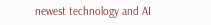newest technology and AI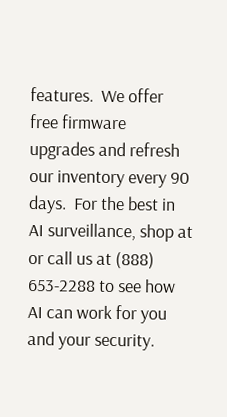features.  We offer free firmware upgrades and refresh our inventory every 90 days.  For the best in AI surveillance, shop at or call us at (888) 653-2288 to see how AI can work for you and your security.